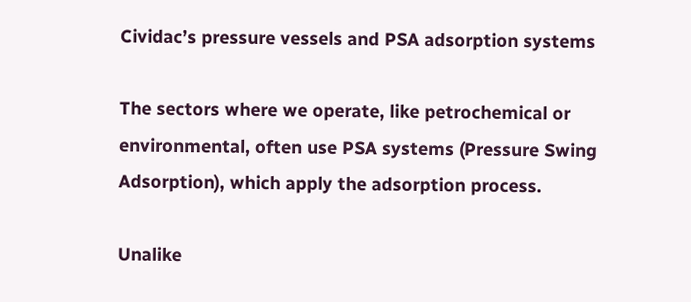Cividac’s pressure vessels and PSA adsorption systems

The sectors where we operate, like petrochemical or environmental, often use PSA systems (Pressure Swing Adsorption), which apply the adsorption process.

Unalike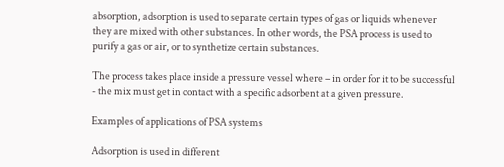absorption, adsorption is used to separate certain types of gas or liquids whenever they are mixed with other substances. In other words, the PSA process is used to purify a gas or air, or to synthetize certain substances.

The process takes place inside a pressure vessel where – in order for it to be successful - the mix must get in contact with a specific adsorbent at a given pressure.

Examples of applications of PSA systems

Adsorption is used in different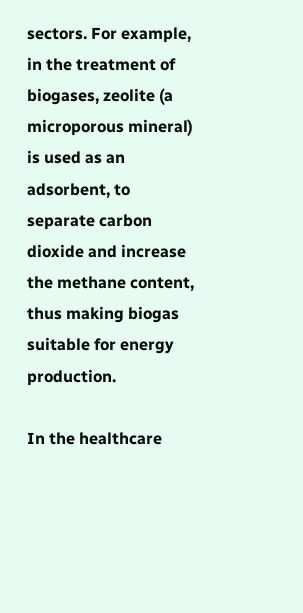sectors. For example, in the treatment of biogases, zeolite (a microporous mineral) is used as an adsorbent, to separate carbon dioxide and increase the methane content, thus making biogas suitable for energy production.

In the healthcare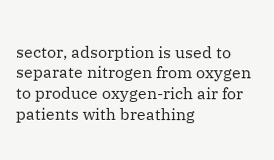sector, adsorption is used to separate nitrogen from oxygen to produce oxygen-rich air for patients with breathing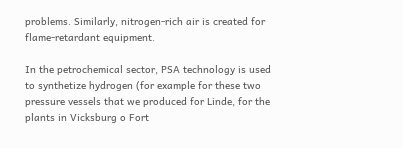problems. Similarly, nitrogen-rich air is created for flame-retardant equipment.

In the petrochemical sector, PSA technology is used to synthetize hydrogen (for example for these two pressure vessels that we produced for Linde, for the plants in Vicksburg o Fort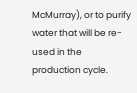McMurray), or to purify water that will be re-used in the production cycle.